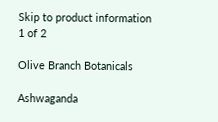Skip to product information
1 of 2

Olive Branch Botanicals

Ashwaganda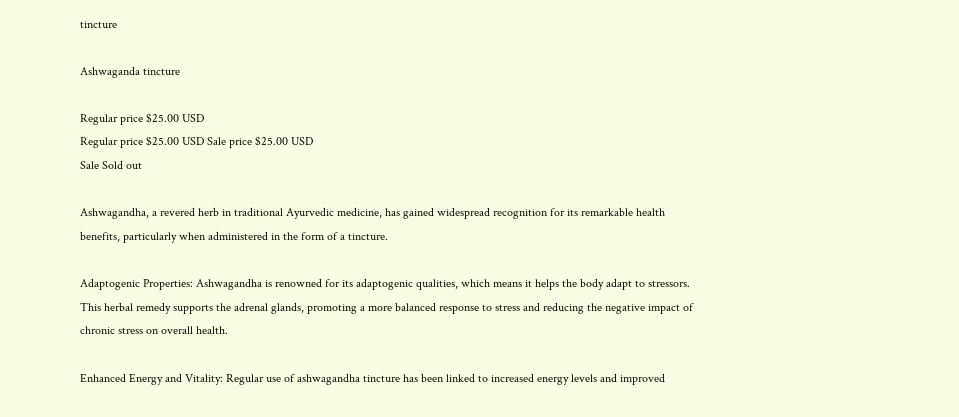tincture

Ashwaganda tincture

Regular price $25.00 USD
Regular price $25.00 USD Sale price $25.00 USD
Sale Sold out

Ashwagandha, a revered herb in traditional Ayurvedic medicine, has gained widespread recognition for its remarkable health benefits, particularly when administered in the form of a tincture.

Adaptogenic Properties: Ashwagandha is renowned for its adaptogenic qualities, which means it helps the body adapt to stressors. This herbal remedy supports the adrenal glands, promoting a more balanced response to stress and reducing the negative impact of chronic stress on overall health.

Enhanced Energy and Vitality: Regular use of ashwagandha tincture has been linked to increased energy levels and improved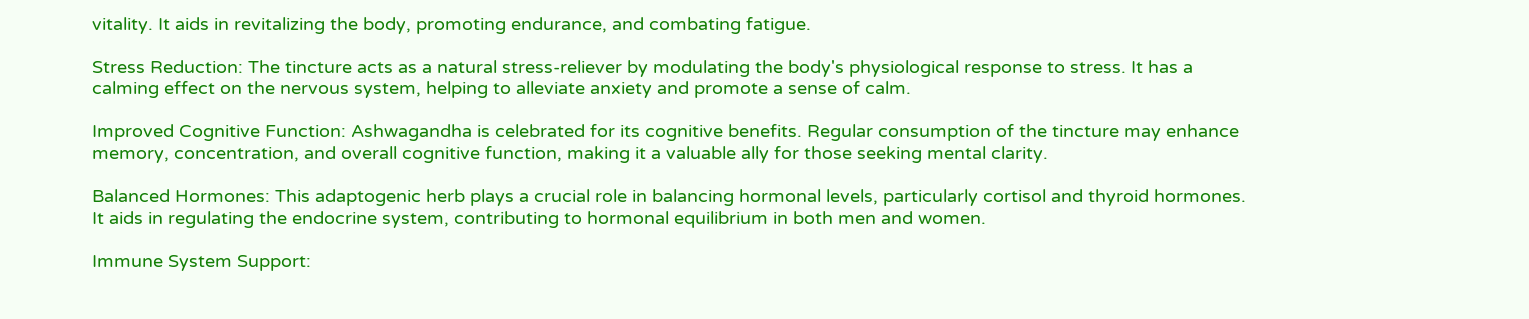vitality. It aids in revitalizing the body, promoting endurance, and combating fatigue.

Stress Reduction: The tincture acts as a natural stress-reliever by modulating the body's physiological response to stress. It has a calming effect on the nervous system, helping to alleviate anxiety and promote a sense of calm.

Improved Cognitive Function: Ashwagandha is celebrated for its cognitive benefits. Regular consumption of the tincture may enhance memory, concentration, and overall cognitive function, making it a valuable ally for those seeking mental clarity.

Balanced Hormones: This adaptogenic herb plays a crucial role in balancing hormonal levels, particularly cortisol and thyroid hormones. It aids in regulating the endocrine system, contributing to hormonal equilibrium in both men and women.

Immune System Support: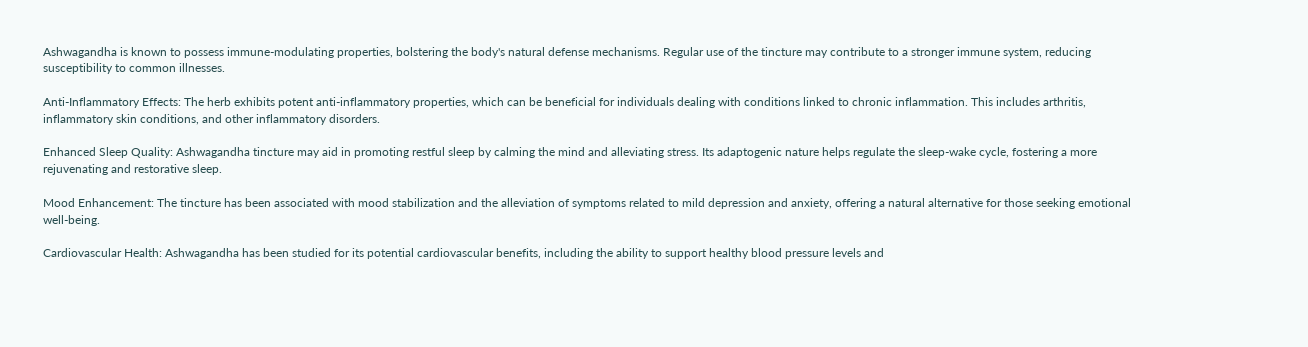Ashwagandha is known to possess immune-modulating properties, bolstering the body's natural defense mechanisms. Regular use of the tincture may contribute to a stronger immune system, reducing susceptibility to common illnesses.

Anti-Inflammatory Effects: The herb exhibits potent anti-inflammatory properties, which can be beneficial for individuals dealing with conditions linked to chronic inflammation. This includes arthritis, inflammatory skin conditions, and other inflammatory disorders.

Enhanced Sleep Quality: Ashwagandha tincture may aid in promoting restful sleep by calming the mind and alleviating stress. Its adaptogenic nature helps regulate the sleep-wake cycle, fostering a more rejuvenating and restorative sleep.

Mood Enhancement: The tincture has been associated with mood stabilization and the alleviation of symptoms related to mild depression and anxiety, offering a natural alternative for those seeking emotional well-being.

Cardiovascular Health: Ashwagandha has been studied for its potential cardiovascular benefits, including the ability to support healthy blood pressure levels and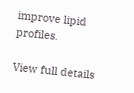improve lipid profiles.

View full details